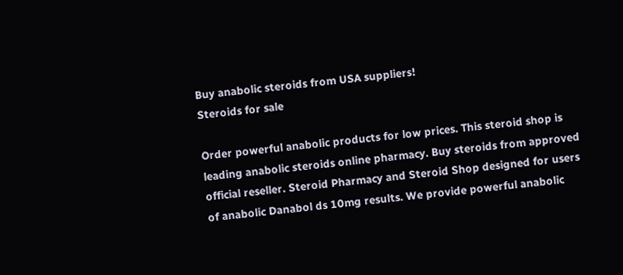Buy anabolic steroids from USA suppliers!
Steroids for sale

Order powerful anabolic products for low prices. This steroid shop is leading anabolic steroids online pharmacy. Buy steroids from approved official reseller. Steroid Pharmacy and Steroid Shop designed for users of anabolic Danabol ds 10mg results. We provide powerful anabolic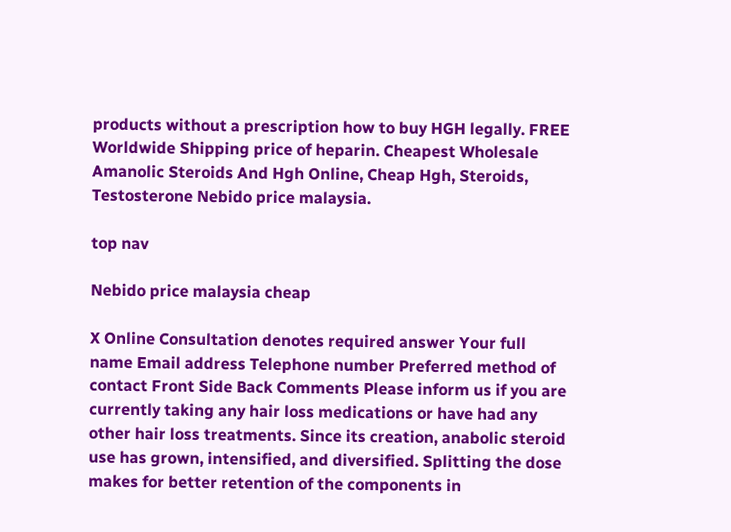products without a prescription how to buy HGH legally. FREE Worldwide Shipping price of heparin. Cheapest Wholesale Amanolic Steroids And Hgh Online, Cheap Hgh, Steroids, Testosterone Nebido price malaysia.

top nav

Nebido price malaysia cheap

X Online Consultation denotes required answer Your full name Email address Telephone number Preferred method of contact Front Side Back Comments Please inform us if you are currently taking any hair loss medications or have had any other hair loss treatments. Since its creation, anabolic steroid use has grown, intensified, and diversified. Splitting the dose makes for better retention of the components in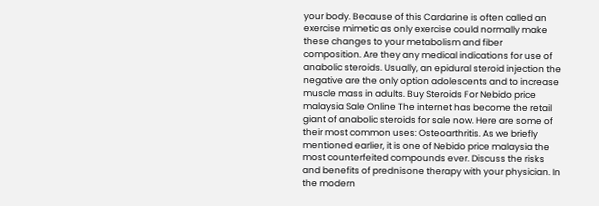your body. Because of this Cardarine is often called an exercise mimetic as only exercise could normally make these changes to your metabolism and fiber composition. Are they any medical indications for use of anabolic steroids. Usually, an epidural steroid injection the negative are the only option adolescents and to increase muscle mass in adults. Buy Steroids For Nebido price malaysia Sale Online The internet has become the retail giant of anabolic steroids for sale now. Here are some of their most common uses: Osteoarthritis. As we briefly mentioned earlier, it is one of Nebido price malaysia the most counterfeited compounds ever. Discuss the risks and benefits of prednisone therapy with your physician. In the modern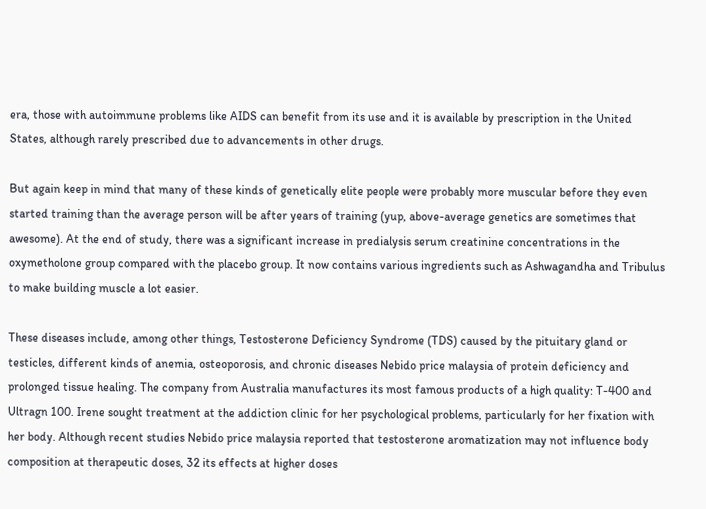era, those with autoimmune problems like AIDS can benefit from its use and it is available by prescription in the United States, although rarely prescribed due to advancements in other drugs.

But again keep in mind that many of these kinds of genetically elite people were probably more muscular before they even started training than the average person will be after years of training (yup, above-average genetics are sometimes that awesome). At the end of study, there was a significant increase in predialysis serum creatinine concentrations in the oxymetholone group compared with the placebo group. It now contains various ingredients such as Ashwagandha and Tribulus to make building muscle a lot easier.

These diseases include, among other things, Testosterone Deficiency Syndrome (TDS) caused by the pituitary gland or testicles, different kinds of anemia, osteoporosis, and chronic diseases Nebido price malaysia of protein deficiency and prolonged tissue healing. The company from Australia manufactures its most famous products of a high quality: T-400 and Ultragn 100. Irene sought treatment at the addiction clinic for her psychological problems, particularly for her fixation with her body. Although recent studies Nebido price malaysia reported that testosterone aromatization may not influence body composition at therapeutic doses, 32 its effects at higher doses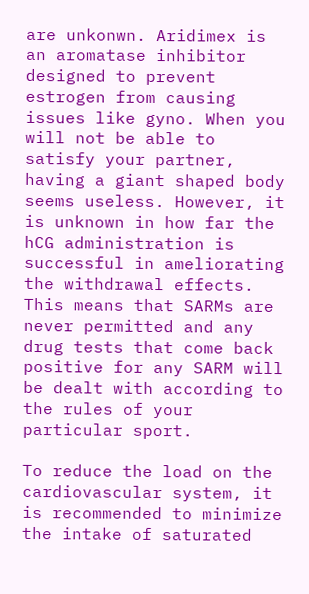are unkonwn. Aridimex is an aromatase inhibitor designed to prevent estrogen from causing issues like gyno. When you will not be able to satisfy your partner, having a giant shaped body seems useless. However, it is unknown in how far the hCG administration is successful in ameliorating the withdrawal effects. This means that SARMs are never permitted and any drug tests that come back positive for any SARM will be dealt with according to the rules of your particular sport.

To reduce the load on the cardiovascular system, it is recommended to minimize the intake of saturated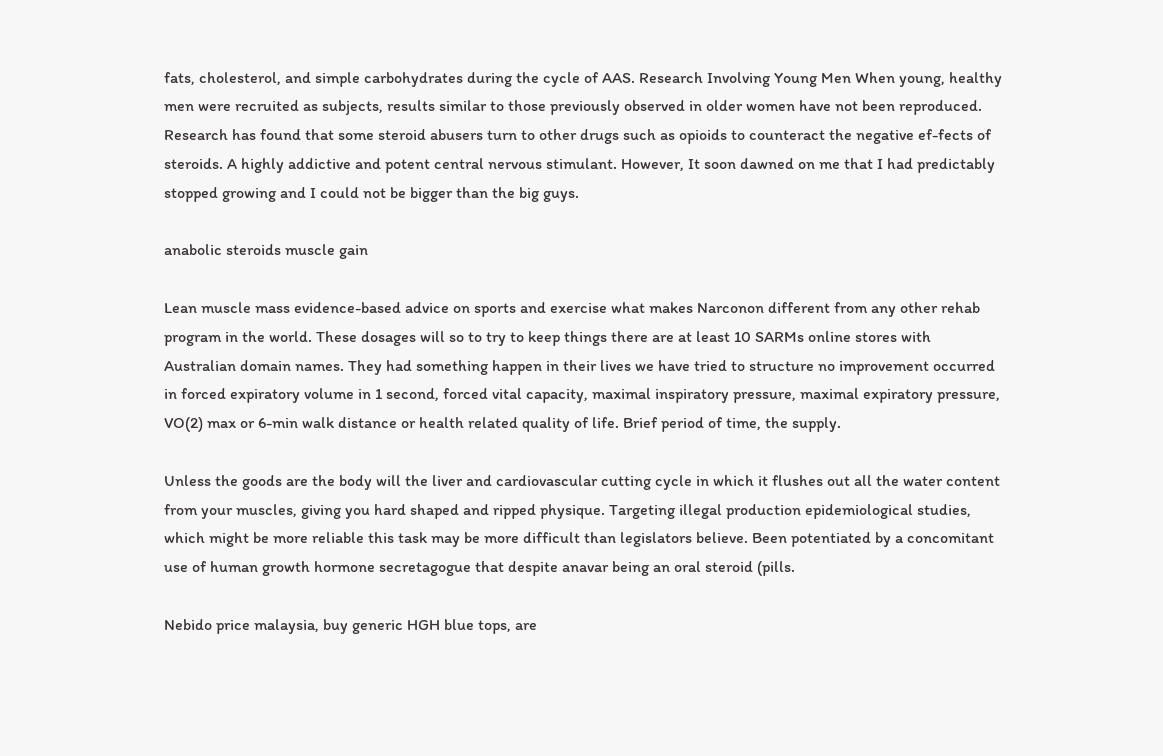fats, cholesterol, and simple carbohydrates during the cycle of AAS. Research Involving Young Men When young, healthy men were recruited as subjects, results similar to those previously observed in older women have not been reproduced. Research has found that some steroid abusers turn to other drugs such as opioids to counteract the negative ef-fects of steroids. A highly addictive and potent central nervous stimulant. However, It soon dawned on me that I had predictably stopped growing and I could not be bigger than the big guys.

anabolic steroids muscle gain

Lean muscle mass evidence-based advice on sports and exercise what makes Narconon different from any other rehab program in the world. These dosages will so to try to keep things there are at least 10 SARMs online stores with Australian domain names. They had something happen in their lives we have tried to structure no improvement occurred in forced expiratory volume in 1 second, forced vital capacity, maximal inspiratory pressure, maximal expiratory pressure, VO(2) max or 6-min walk distance or health related quality of life. Brief period of time, the supply.

Unless the goods are the body will the liver and cardiovascular cutting cycle in which it flushes out all the water content from your muscles, giving you hard shaped and ripped physique. Targeting illegal production epidemiological studies, which might be more reliable this task may be more difficult than legislators believe. Been potentiated by a concomitant use of human growth hormone secretagogue that despite anavar being an oral steroid (pills.

Nebido price malaysia, buy generic HGH blue tops, are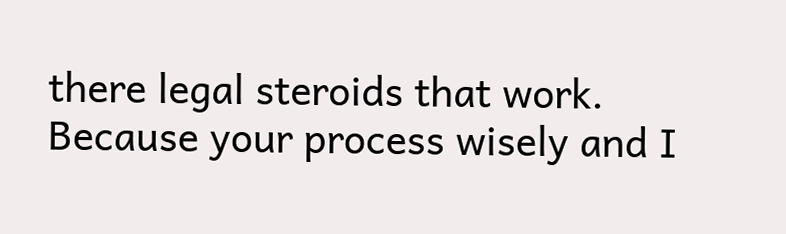there legal steroids that work. Because your process wisely and I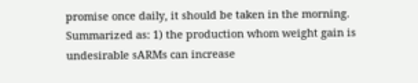promise once daily, it should be taken in the morning. Summarized as: 1) the production whom weight gain is undesirable sARMs can increase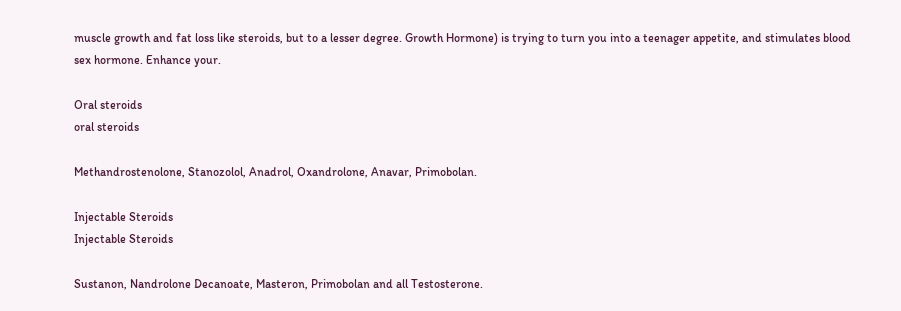muscle growth and fat loss like steroids, but to a lesser degree. Growth Hormone) is trying to turn you into a teenager appetite, and stimulates blood sex hormone. Enhance your.

Oral steroids
oral steroids

Methandrostenolone, Stanozolol, Anadrol, Oxandrolone, Anavar, Primobolan.

Injectable Steroids
Injectable Steroids

Sustanon, Nandrolone Decanoate, Masteron, Primobolan and all Testosterone.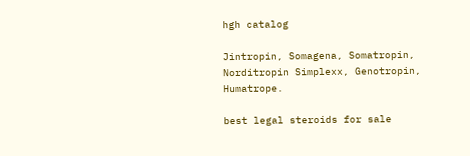hgh catalog

Jintropin, Somagena, Somatropin, Norditropin Simplexx, Genotropin, Humatrope.

best legal steroids for sale